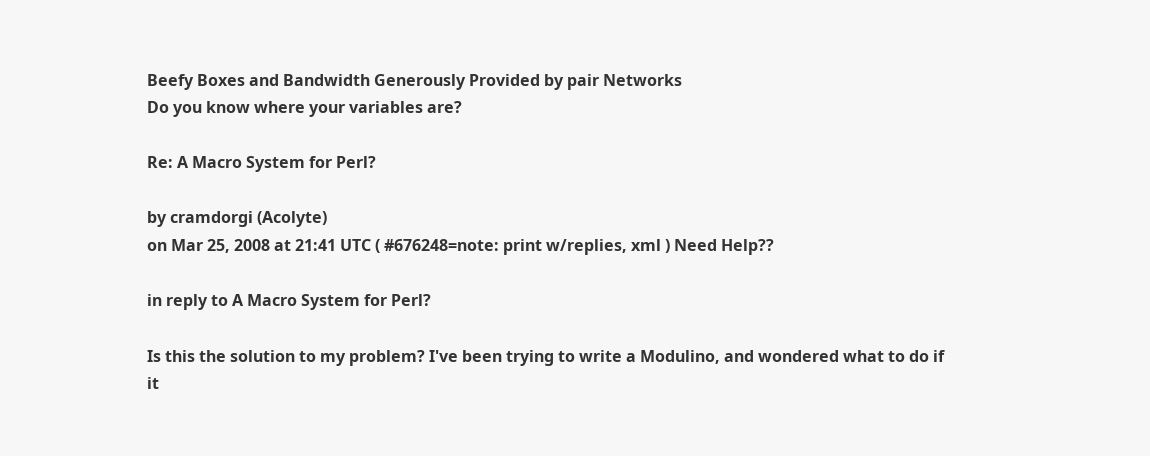Beefy Boxes and Bandwidth Generously Provided by pair Networks
Do you know where your variables are?

Re: A Macro System for Perl?

by cramdorgi (Acolyte)
on Mar 25, 2008 at 21:41 UTC ( #676248=note: print w/replies, xml ) Need Help??

in reply to A Macro System for Perl?

Is this the solution to my problem? I've been trying to write a Modulino, and wondered what to do if it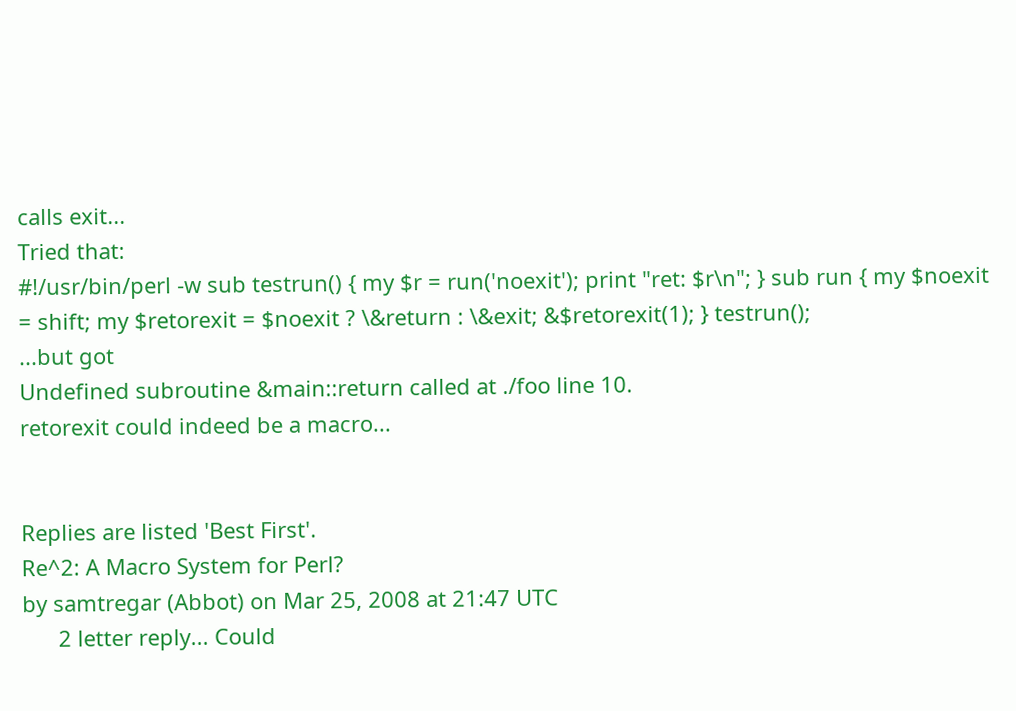calls exit...
Tried that:
#!/usr/bin/perl -w sub testrun() { my $r = run('noexit'); print "ret: $r\n"; } sub run { my $noexit = shift; my $retorexit = $noexit ? \&return : \&exit; &$retorexit(1); } testrun();
...but got
Undefined subroutine &main::return called at ./foo line 10.
retorexit could indeed be a macro...


Replies are listed 'Best First'.
Re^2: A Macro System for Perl?
by samtregar (Abbot) on Mar 25, 2008 at 21:47 UTC
      2 letter reply... Could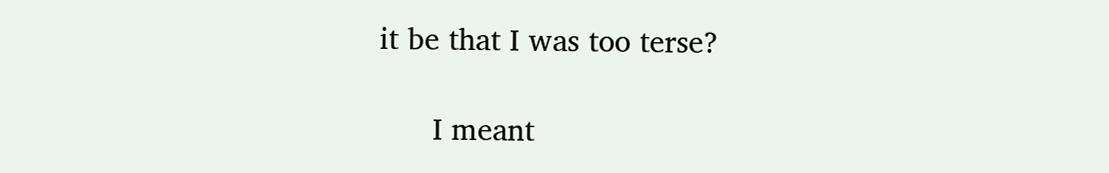it be that I was too terse?

      I meant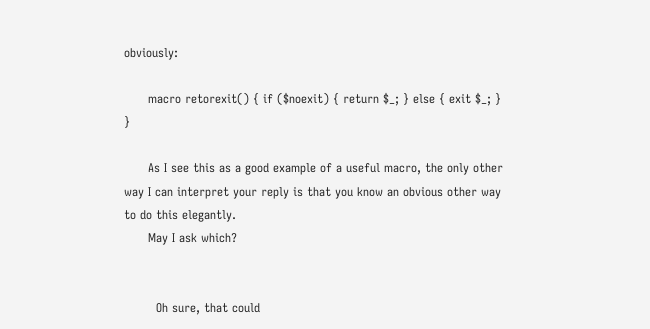obviously:

      macro retorexit() { if ($noexit) { return $_; } else { exit $_; } }

      As I see this as a good example of a useful macro, the only other way I can interpret your reply is that you know an obvious other way to do this elegantly.
      May I ask which?


        Oh sure, that could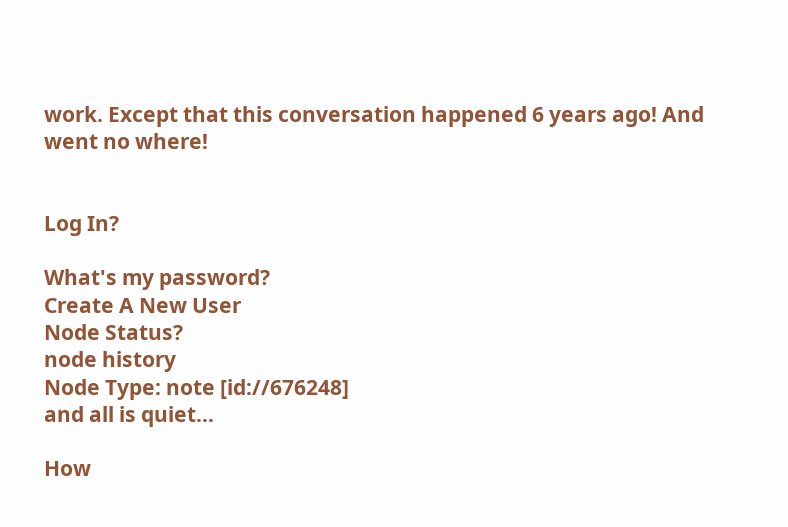work. Except that this conversation happened 6 years ago! And went no where!


Log In?

What's my password?
Create A New User
Node Status?
node history
Node Type: note [id://676248]
and all is quiet...

How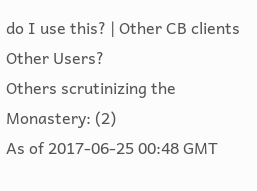do I use this? | Other CB clients
Other Users?
Others scrutinizing the Monastery: (2)
As of 2017-06-25 00:48 GMT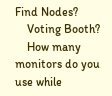Find Nodes?
    Voting Booth?
    How many monitors do you use while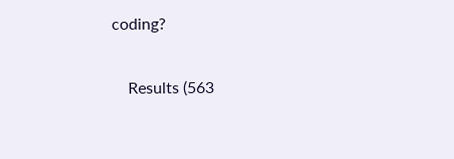coding?

    Results (563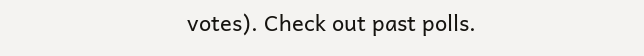votes). Check out past polls.